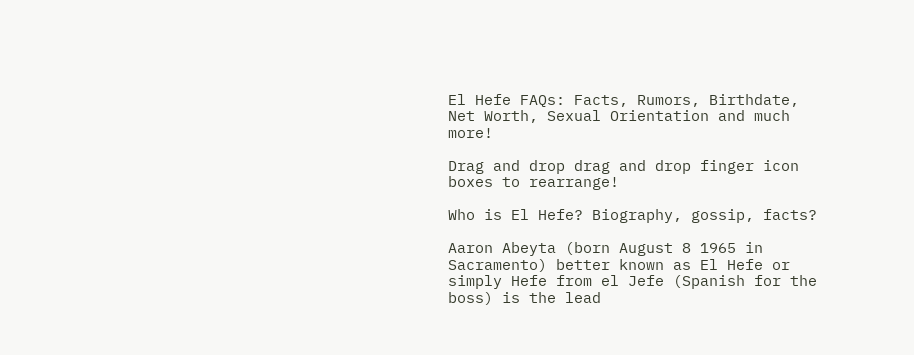El Hefe FAQs: Facts, Rumors, Birthdate, Net Worth, Sexual Orientation and much more!

Drag and drop drag and drop finger icon boxes to rearrange!

Who is El Hefe? Biography, gossip, facts?

Aaron Abeyta (born August 8 1965 in Sacramento) better known as El Hefe or simply Hefe from el Jefe (Spanish for the boss) is the lead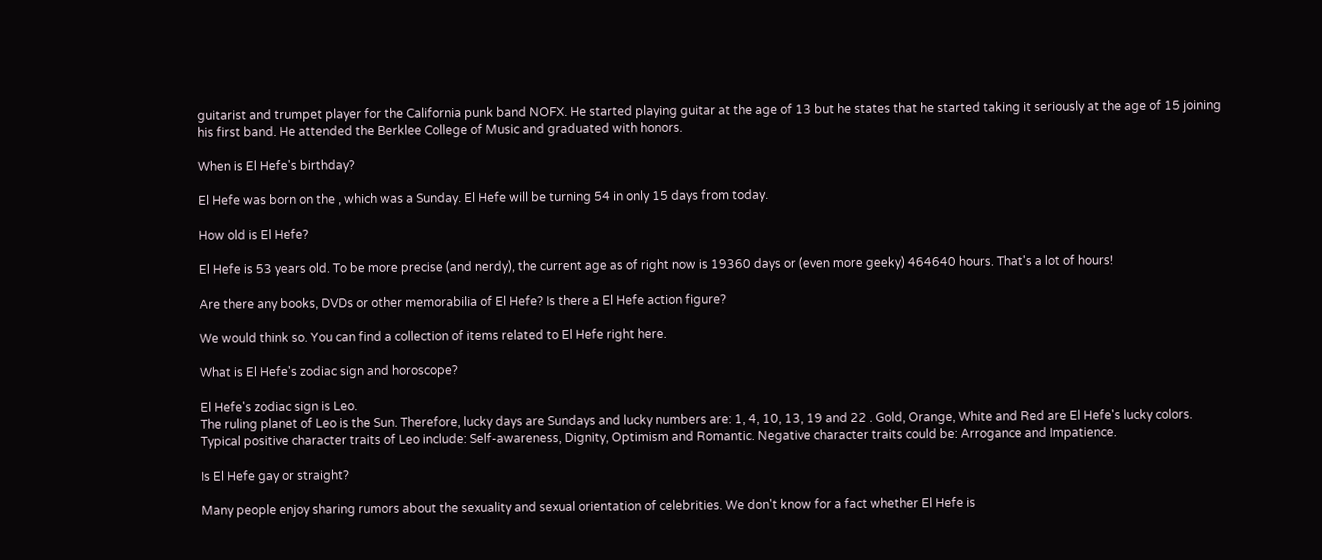guitarist and trumpet player for the California punk band NOFX. He started playing guitar at the age of 13 but he states that he started taking it seriously at the age of 15 joining his first band. He attended the Berklee College of Music and graduated with honors.

When is El Hefe's birthday?

El Hefe was born on the , which was a Sunday. El Hefe will be turning 54 in only 15 days from today.

How old is El Hefe?

El Hefe is 53 years old. To be more precise (and nerdy), the current age as of right now is 19360 days or (even more geeky) 464640 hours. That's a lot of hours!

Are there any books, DVDs or other memorabilia of El Hefe? Is there a El Hefe action figure?

We would think so. You can find a collection of items related to El Hefe right here.

What is El Hefe's zodiac sign and horoscope?

El Hefe's zodiac sign is Leo.
The ruling planet of Leo is the Sun. Therefore, lucky days are Sundays and lucky numbers are: 1, 4, 10, 13, 19 and 22 . Gold, Orange, White and Red are El Hefe's lucky colors. Typical positive character traits of Leo include: Self-awareness, Dignity, Optimism and Romantic. Negative character traits could be: Arrogance and Impatience.

Is El Hefe gay or straight?

Many people enjoy sharing rumors about the sexuality and sexual orientation of celebrities. We don't know for a fact whether El Hefe is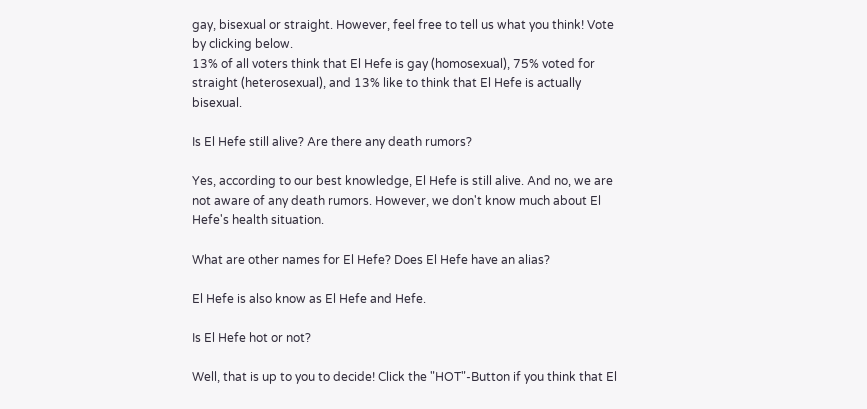gay, bisexual or straight. However, feel free to tell us what you think! Vote by clicking below.
13% of all voters think that El Hefe is gay (homosexual), 75% voted for straight (heterosexual), and 13% like to think that El Hefe is actually bisexual.

Is El Hefe still alive? Are there any death rumors?

Yes, according to our best knowledge, El Hefe is still alive. And no, we are not aware of any death rumors. However, we don't know much about El Hefe's health situation.

What are other names for El Hefe? Does El Hefe have an alias?

El Hefe is also know as El Hefe and Hefe.

Is El Hefe hot or not?

Well, that is up to you to decide! Click the "HOT"-Button if you think that El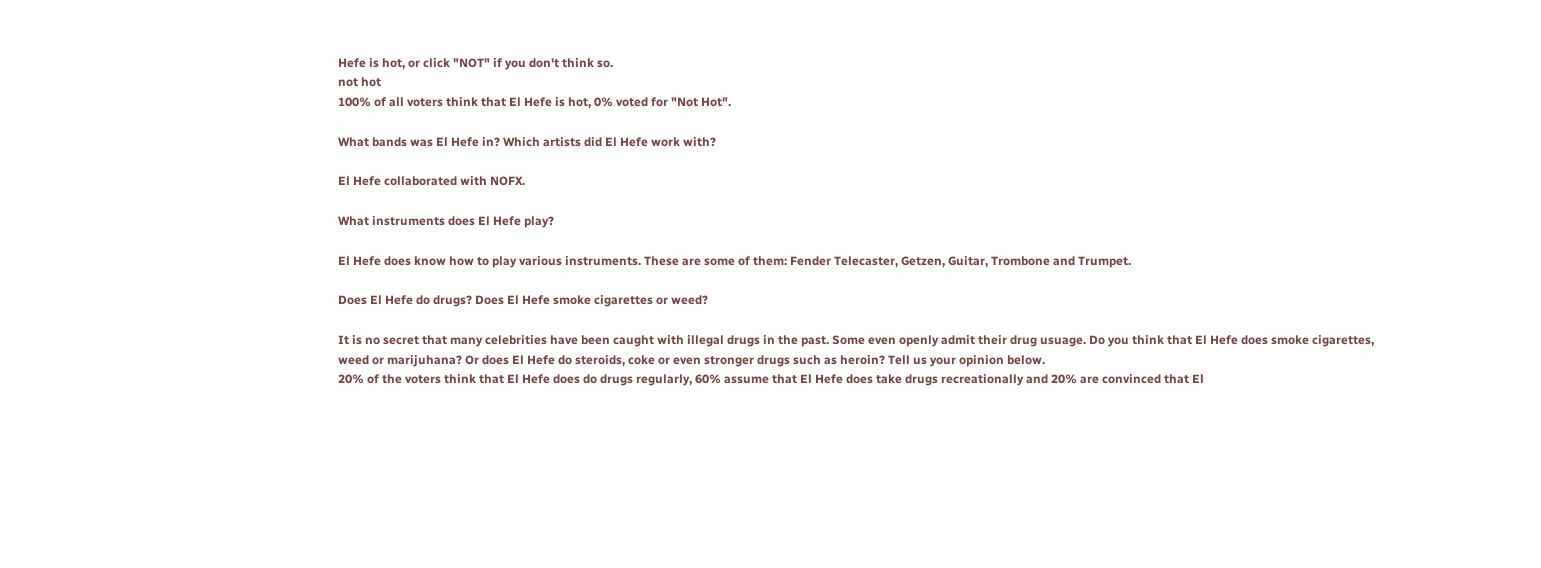Hefe is hot, or click "NOT" if you don't think so.
not hot
100% of all voters think that El Hefe is hot, 0% voted for "Not Hot".

What bands was El Hefe in? Which artists did El Hefe work with?

El Hefe collaborated with NOFX.

What instruments does El Hefe play?

El Hefe does know how to play various instruments. These are some of them: Fender Telecaster, Getzen, Guitar, Trombone and Trumpet.

Does El Hefe do drugs? Does El Hefe smoke cigarettes or weed?

It is no secret that many celebrities have been caught with illegal drugs in the past. Some even openly admit their drug usuage. Do you think that El Hefe does smoke cigarettes, weed or marijuhana? Or does El Hefe do steroids, coke or even stronger drugs such as heroin? Tell us your opinion below.
20% of the voters think that El Hefe does do drugs regularly, 60% assume that El Hefe does take drugs recreationally and 20% are convinced that El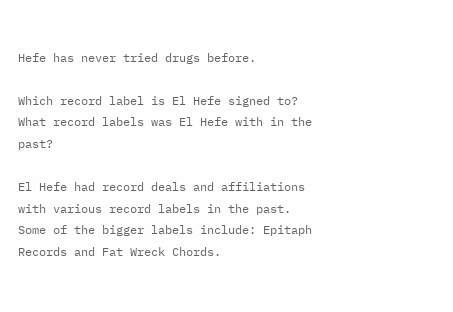Hefe has never tried drugs before.

Which record label is El Hefe signed to? What record labels was El Hefe with in the past?

El Hefe had record deals and affiliations with various record labels in the past. Some of the bigger labels include: Epitaph Records and Fat Wreck Chords.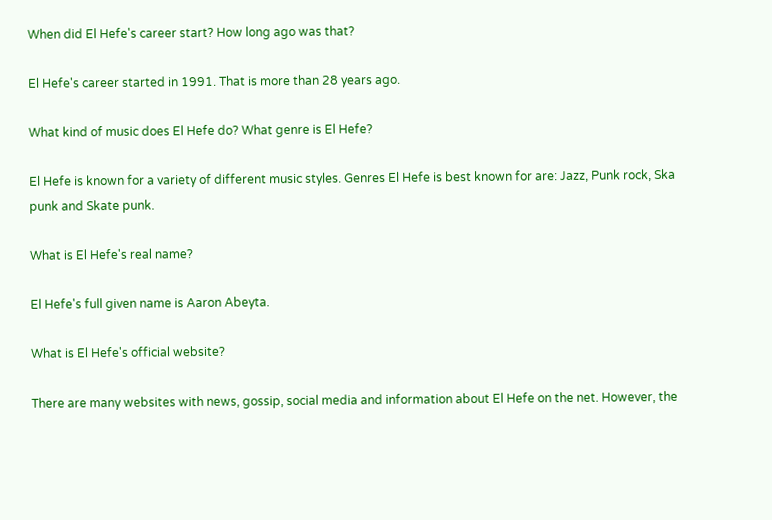When did El Hefe's career start? How long ago was that?

El Hefe's career started in 1991. That is more than 28 years ago.

What kind of music does El Hefe do? What genre is El Hefe?

El Hefe is known for a variety of different music styles. Genres El Hefe is best known for are: Jazz, Punk rock, Ska punk and Skate punk.

What is El Hefe's real name?

El Hefe's full given name is Aaron Abeyta.

What is El Hefe's official website?

There are many websites with news, gossip, social media and information about El Hefe on the net. However, the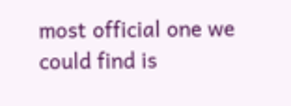most official one we could find is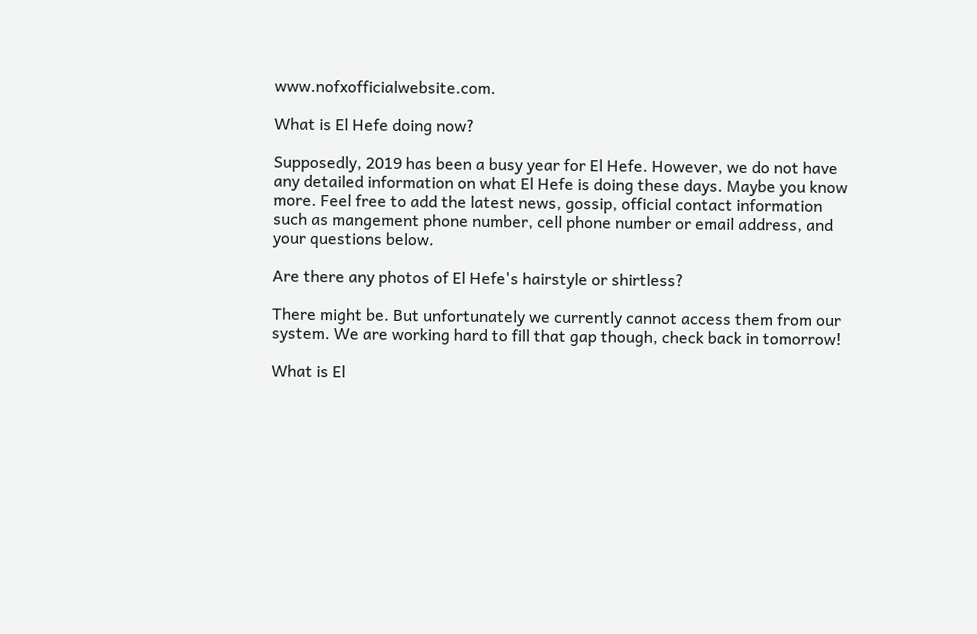www.nofxofficialwebsite.com.

What is El Hefe doing now?

Supposedly, 2019 has been a busy year for El Hefe. However, we do not have any detailed information on what El Hefe is doing these days. Maybe you know more. Feel free to add the latest news, gossip, official contact information such as mangement phone number, cell phone number or email address, and your questions below.

Are there any photos of El Hefe's hairstyle or shirtless?

There might be. But unfortunately we currently cannot access them from our system. We are working hard to fill that gap though, check back in tomorrow!

What is El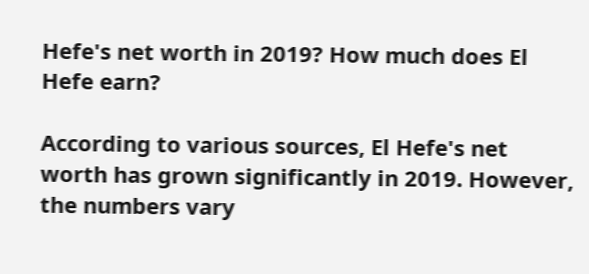Hefe's net worth in 2019? How much does El Hefe earn?

According to various sources, El Hefe's net worth has grown significantly in 2019. However, the numbers vary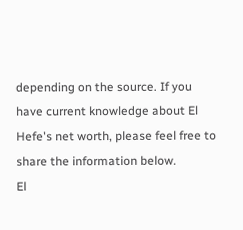depending on the source. If you have current knowledge about El Hefe's net worth, please feel free to share the information below.
El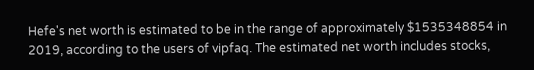Hefe's net worth is estimated to be in the range of approximately $1535348854 in 2019, according to the users of vipfaq. The estimated net worth includes stocks,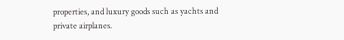properties, and luxury goods such as yachts and private airplanes.